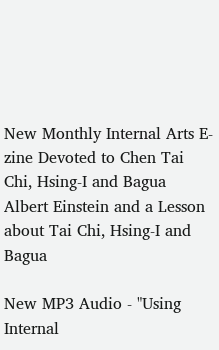New Monthly Internal Arts E-zine Devoted to Chen Tai Chi, Hsing-I and Bagua
Albert Einstein and a Lesson about Tai Chi, Hsing-I and Bagua

New MP3 Audio - "Using Internal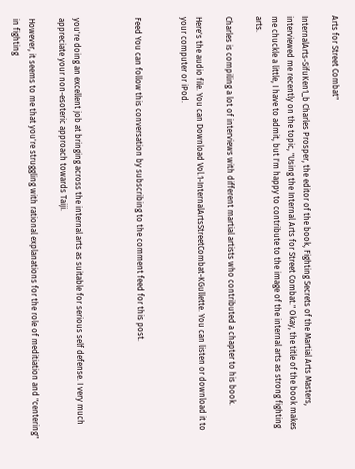Arts for Street Combat"

InternalArts-SifuKen1_b Charles Prosper, the editor of the book, Fighting Secrets of the Martial Arts Masters, interviewed me recently on the topic, "Using the Internal Arts for Street Combat." Okay, the title of the book makes me chuckle a little, I have to admit, but I'm happy to contribute to the image of the internal arts as strong fighting arts.

Charles is compiling a lot of interviews with different martial artists who contributed a chapter to his book.

Here's the audio file. You can Download Vol.1-InternalArtsStreetCombat-KGullette. You can listen or download it to your computer or iPod.


Feed You can follow this conversation by subscribing to the comment feed for this post.



you're doing an excellent job at bringing across the internal arts as suitable for serious self defense. I very much appreciate your non-esoteric approach towards Taiji.

However, it seems to me that you're struggling with rational explanations for the role of meditiation and "centering" in fighting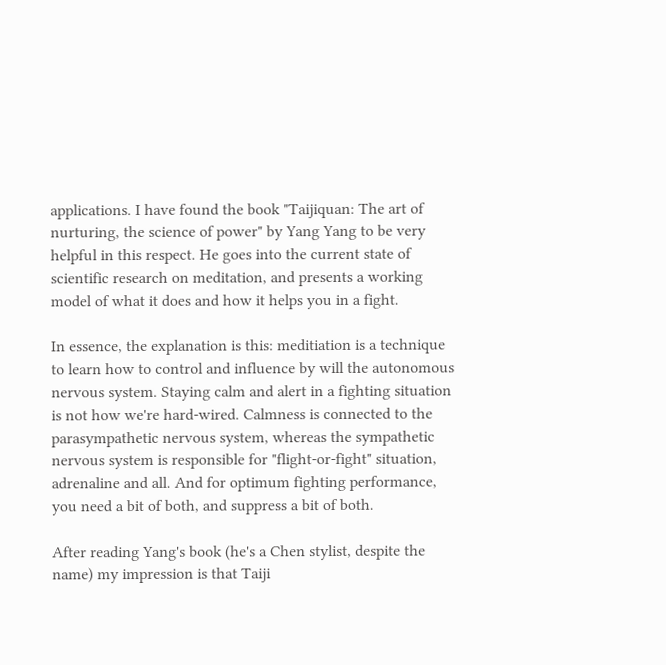applications. I have found the book "Taijiquan: The art of nurturing, the science of power" by Yang Yang to be very helpful in this respect. He goes into the current state of scientific research on meditation, and presents a working model of what it does and how it helps you in a fight.

In essence, the explanation is this: meditiation is a technique to learn how to control and influence by will the autonomous nervous system. Staying calm and alert in a fighting situation is not how we're hard-wired. Calmness is connected to the parasympathetic nervous system, whereas the sympathetic nervous system is responsible for "flight-or-fight" situation, adrenaline and all. And for optimum fighting performance, you need a bit of both, and suppress a bit of both.

After reading Yang's book (he's a Chen stylist, despite the name) my impression is that Taiji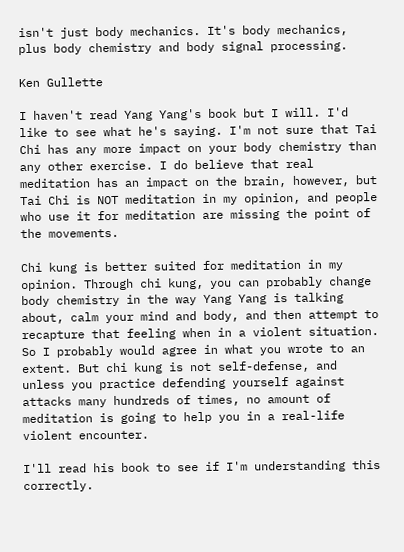isn't just body mechanics. It's body mechanics, plus body chemistry and body signal processing.

Ken Gullette

I haven't read Yang Yang's book but I will. I'd like to see what he's saying. I'm not sure that Tai Chi has any more impact on your body chemistry than any other exercise. I do believe that real meditation has an impact on the brain, however, but Tai Chi is NOT meditation in my opinion, and people who use it for meditation are missing the point of the movements.

Chi kung is better suited for meditation in my opinion. Through chi kung, you can probably change body chemistry in the way Yang Yang is talking about, calm your mind and body, and then attempt to recapture that feeling when in a violent situation. So I probably would agree in what you wrote to an extent. But chi kung is not self-defense, and unless you practice defending yourself against attacks many hundreds of times, no amount of meditation is going to help you in a real-life violent encounter.

I'll read his book to see if I'm understanding this correctly.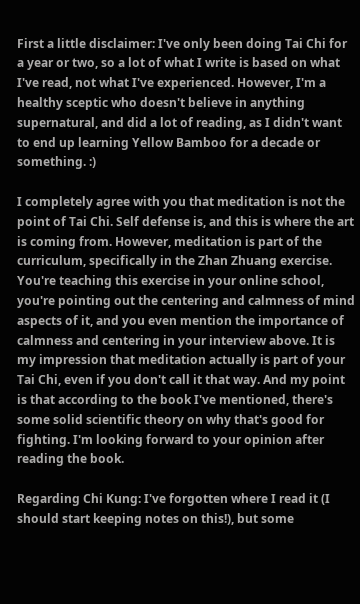First a little disclaimer: I've only been doing Tai Chi for a year or two, so a lot of what I write is based on what I've read, not what I've experienced. However, I'm a healthy sceptic who doesn't believe in anything supernatural, and did a lot of reading, as I didn't want to end up learning Yellow Bamboo for a decade or something. :)

I completely agree with you that meditation is not the point of Tai Chi. Self defense is, and this is where the art is coming from. However, meditation is part of the curriculum, specifically in the Zhan Zhuang exercise. You're teaching this exercise in your online school, you're pointing out the centering and calmness of mind aspects of it, and you even mention the importance of calmness and centering in your interview above. It is my impression that meditation actually is part of your Tai Chi, even if you don't call it that way. And my point is that according to the book I've mentioned, there's some solid scientific theory on why that's good for fighting. I'm looking forward to your opinion after reading the book.

Regarding Chi Kung: I've forgotten where I read it (I should start keeping notes on this!), but some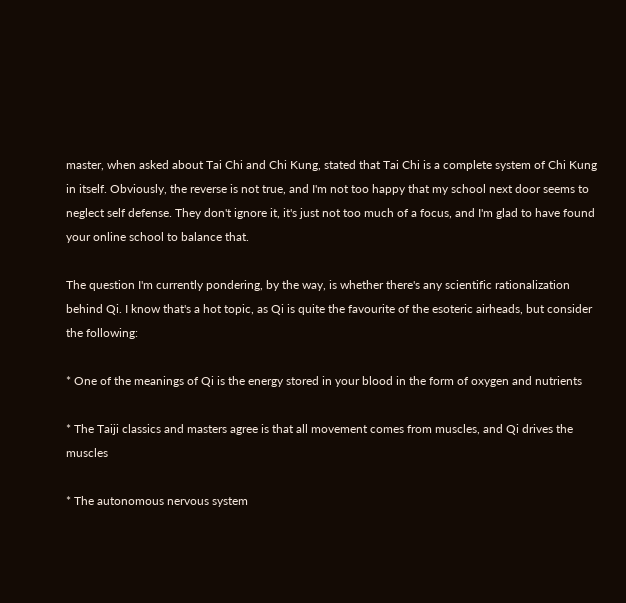master, when asked about Tai Chi and Chi Kung, stated that Tai Chi is a complete system of Chi Kung in itself. Obviously, the reverse is not true, and I'm not too happy that my school next door seems to neglect self defense. They don't ignore it, it's just not too much of a focus, and I'm glad to have found your online school to balance that.

The question I'm currently pondering, by the way, is whether there's any scientific rationalization behind Qi. I know that's a hot topic, as Qi is quite the favourite of the esoteric airheads, but consider the following:

* One of the meanings of Qi is the energy stored in your blood in the form of oxygen and nutrients

* The Taiji classics and masters agree is that all movement comes from muscles, and Qi drives the muscles

* The autonomous nervous system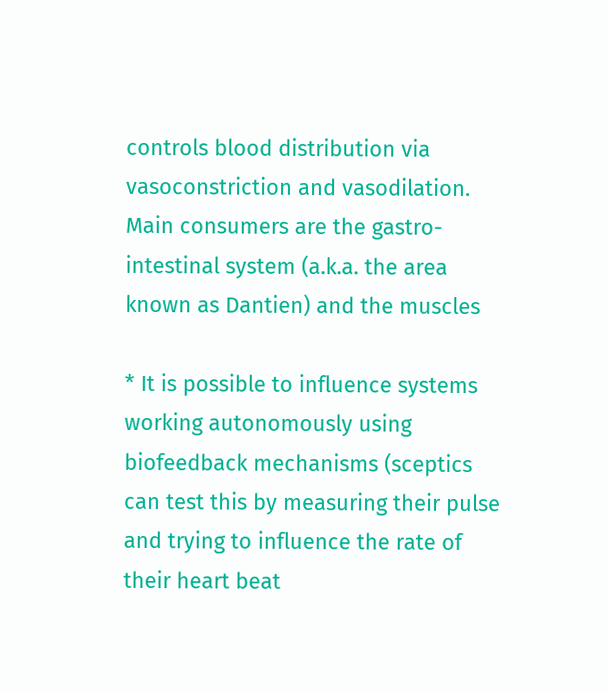controls blood distribution via vasoconstriction and vasodilation. Main consumers are the gastro-intestinal system (a.k.a. the area known as Dantien) and the muscles

* It is possible to influence systems working autonomously using biofeedback mechanisms (sceptics can test this by measuring their pulse and trying to influence the rate of their heart beat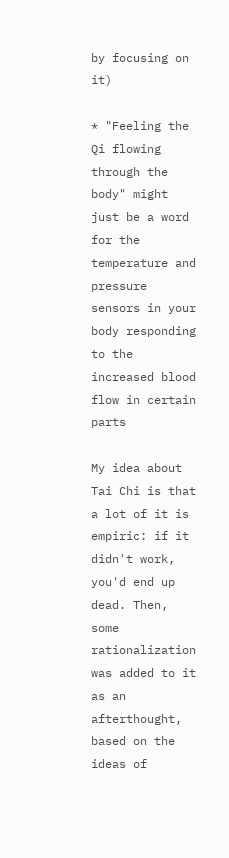by focusing on it)

* "Feeling the Qi flowing through the body" might just be a word for the temperature and pressure sensors in your body responding to the increased blood flow in certain parts

My idea about Tai Chi is that a lot of it is empiric: if it didn't work, you'd end up dead. Then, some rationalization was added to it as an afterthought, based on the ideas of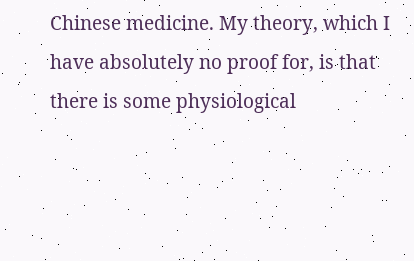Chinese medicine. My theory, which I have absolutely no proof for, is that there is some physiological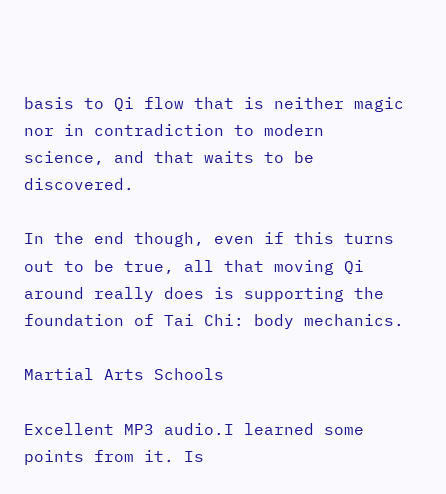basis to Qi flow that is neither magic nor in contradiction to modern science, and that waits to be discovered.

In the end though, even if this turns out to be true, all that moving Qi around really does is supporting the foundation of Tai Chi: body mechanics.

Martial Arts Schools

Excellent MP3 audio.I learned some points from it. Is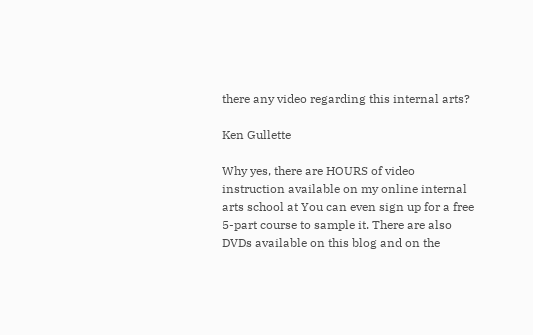there any video regarding this internal arts?

Ken Gullette

Why yes, there are HOURS of video instruction available on my online internal arts school at You can even sign up for a free 5-part course to sample it. There are also DVDs available on this blog and on the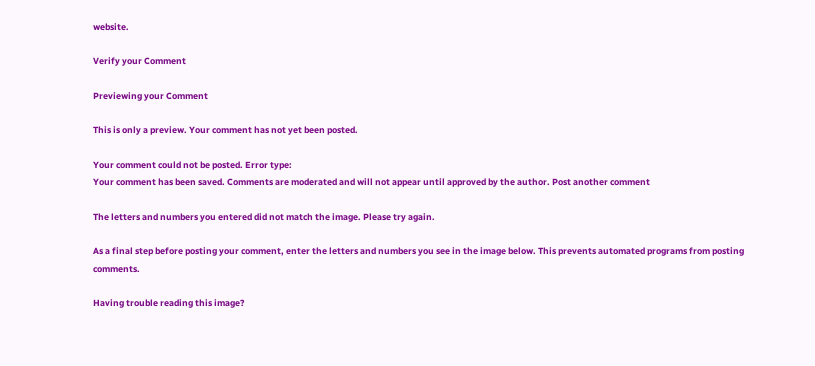website.

Verify your Comment

Previewing your Comment

This is only a preview. Your comment has not yet been posted.

Your comment could not be posted. Error type:
Your comment has been saved. Comments are moderated and will not appear until approved by the author. Post another comment

The letters and numbers you entered did not match the image. Please try again.

As a final step before posting your comment, enter the letters and numbers you see in the image below. This prevents automated programs from posting comments.

Having trouble reading this image?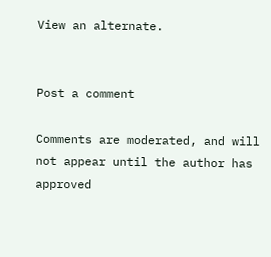View an alternate.


Post a comment

Comments are moderated, and will not appear until the author has approved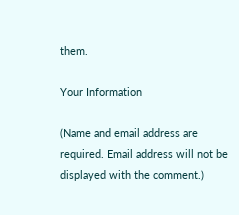them.

Your Information

(Name and email address are required. Email address will not be displayed with the comment.)